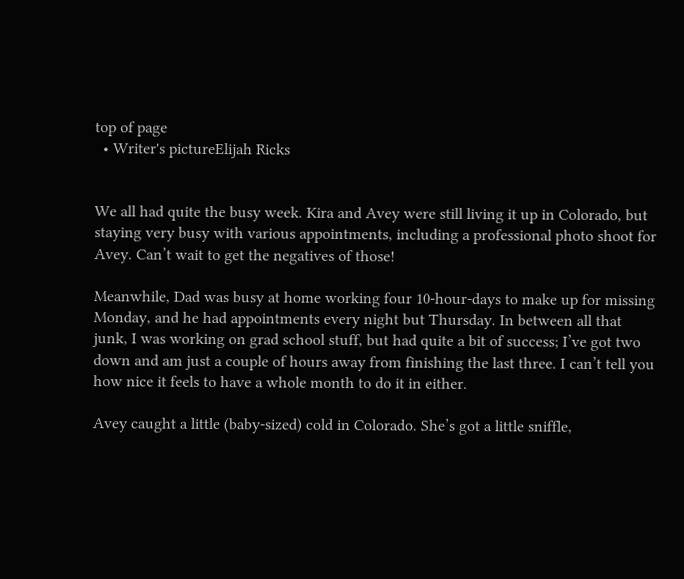top of page
  • Writer's pictureElijah Ricks


We all had quite the busy week. Kira and Avey were still living it up in Colorado, but staying very busy with various appointments, including a professional photo shoot for Avey. Can’t wait to get the negatives of those!

Meanwhile, Dad was busy at home working four 10-hour-days to make up for missing Monday, and he had appointments every night but Thursday. In between all that junk, I was working on grad school stuff, but had quite a bit of success; I’ve got two down and am just a couple of hours away from finishing the last three. I can’t tell you how nice it feels to have a whole month to do it in either.

Avey caught a little (baby-sized) cold in Colorado. She’s got a little sniffle,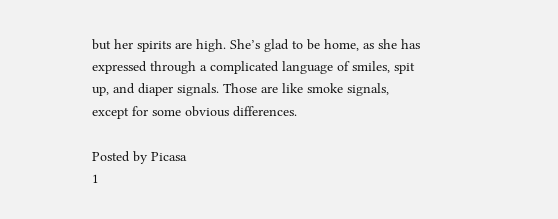but her spirits are high. She’s glad to be home, as she has expressed through a complicated language of smiles, spit up, and diaper signals. Those are like smoke signals, except for some obvious differences.

Posted by Picasa
1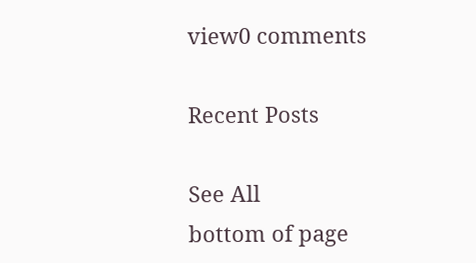view0 comments

Recent Posts

See All
bottom of page